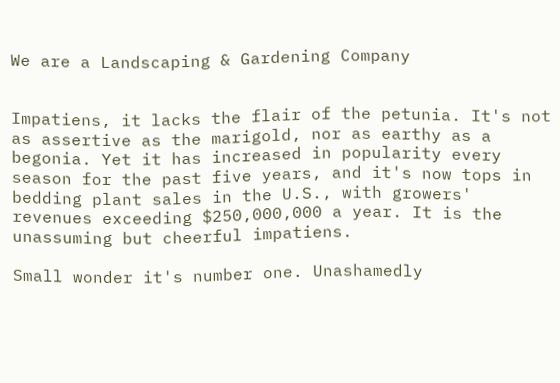We are a Landscaping & Gardening Company


Impatiens, it lacks the flair of the petunia. It's not as assertive as the marigold, nor as earthy as a begonia. Yet it has increased in popularity every season for the past five years, and it's now tops in bedding plant sales in the U.S., with growers' revenues exceeding $250,000,000 a year. It is the unassuming but cheerful impatiens.

Small wonder it's number one. Unashamedly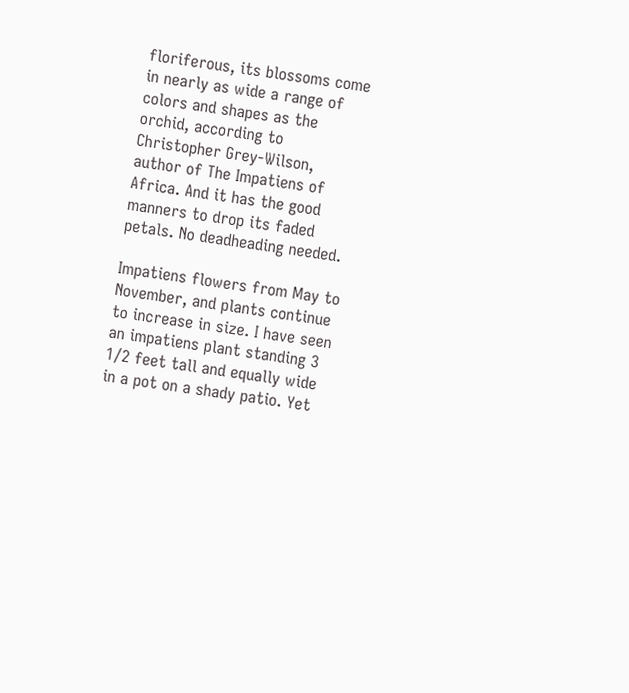floriferous, its blossoms come in nearly as wide a range of colors and shapes as the orchid, according to Christopher Grey-Wilson, author of The Impatiens of Africa. And it has the good manners to drop its faded petals. No deadheading needed.

Impatiens flowers from May to November, and plants continue to increase in size. I have seen an impatiens plant standing 3 1/2 feet tall and equally wide in a pot on a shady patio. Yet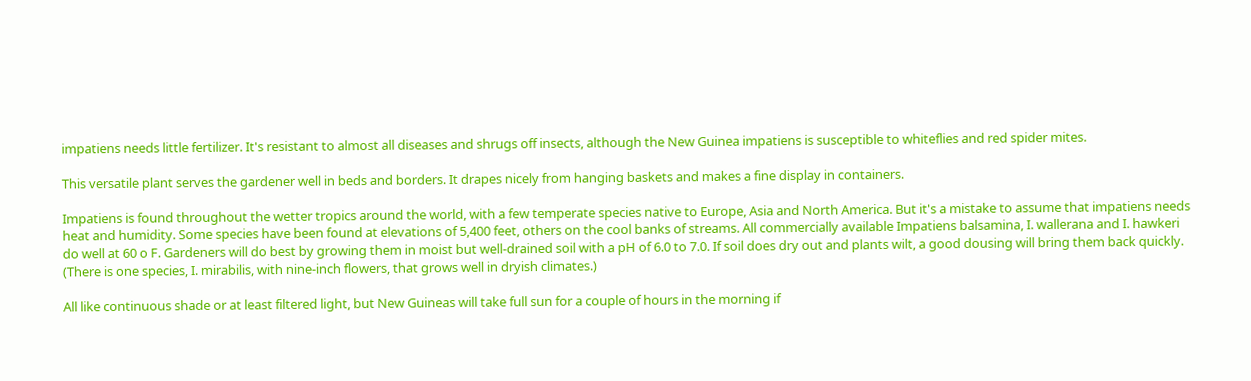impatiens needs little fertilizer. It's resistant to almost all diseases and shrugs off insects, although the New Guinea impatiens is susceptible to whiteflies and red spider mites.

This versatile plant serves the gardener well in beds and borders. It drapes nicely from hanging baskets and makes a fine display in containers.

Impatiens is found throughout the wetter tropics around the world, with a few temperate species native to Europe, Asia and North America. But it's a mistake to assume that impatiens needs heat and humidity. Some species have been found at elevations of 5,400 feet, others on the cool banks of streams. All commercially available Impatiens balsamina, I. wallerana and I. hawkeri do well at 60 o F. Gardeners will do best by growing them in moist but well-drained soil with a pH of 6.0 to 7.0. If soil does dry out and plants wilt, a good dousing will bring them back quickly. (There is one species, I. mirabilis, with nine-inch flowers, that grows well in dryish climates.)

All like continuous shade or at least filtered light, but New Guineas will take full sun for a couple of hours in the morning if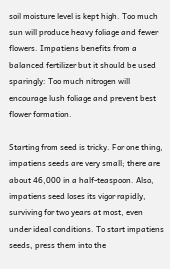soil moisture level is kept high. Too much sun will produce heavy foliage and fewer flowers. Impatiens benefits from a balanced fertilizer but it should be used sparingly: Too much nitrogen will encourage lush foliage and prevent best flower formation.

Starting from seed is tricky. For one thing, impatiens seeds are very small; there are about 46,000 in a half-teaspoon. Also, impatiens seed loses its vigor rapidly, surviving for two years at most, even under ideal conditions. To start impatiens seeds, press them into the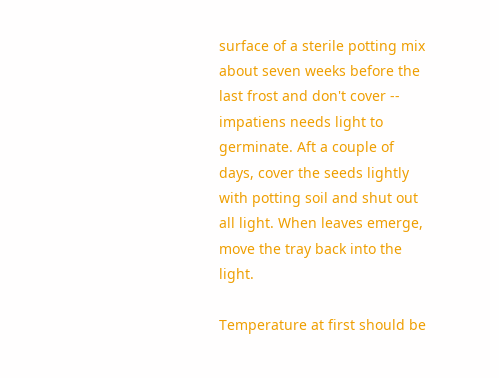surface of a sterile potting mix about seven weeks before the last frost and don't cover -- impatiens needs light to germinate. Aft a couple of days, cover the seeds lightly with potting soil and shut out all light. When leaves emerge, move the tray back into the light.

Temperature at first should be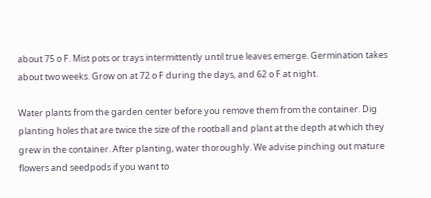about 75 o F. Mist pots or trays intermittently until true leaves emerge. Germination takes about two weeks. Grow on at 72 o F during the days, and 62 o F at night.

Water plants from the garden center before you remove them from the container. Dig planting holes that are twice the size of the rootball and plant at the depth at which they grew in the container. After planting, water thoroughly. We advise pinching out mature flowers and seedpods if you want to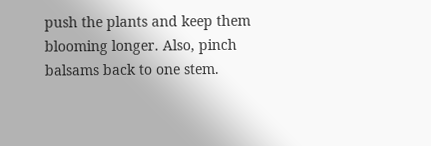push the plants and keep them blooming longer. Also, pinch balsams back to one stem.